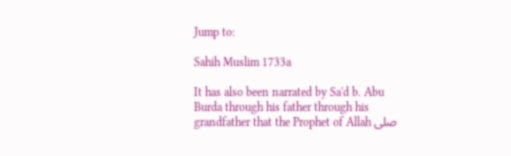Jump to:

Sahih Muslim 1733a

It has also been narrated by Sa'd b. Abu Burda through his father through his grandfather that the Prophet of Allah صلى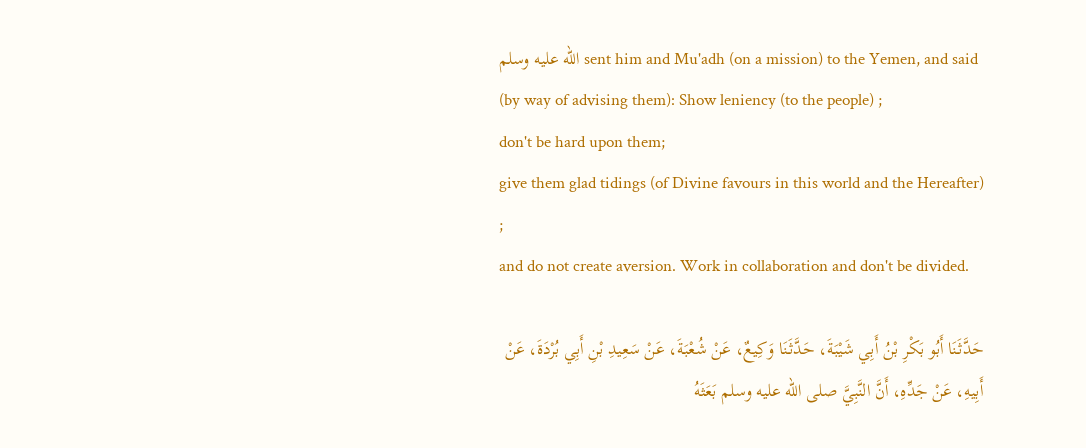الله عليه وسلم sent him and Mu'adh (on a mission) to the Yemen, and said (by way of advising them): Show leniency (to the people) ;
don't be hard upon them;
give them glad tidings (of Divine favours in this world and the Hereafter) ;
and do not create aversion. Work in collaboration and don't be divided.

حَدَّثَنَا أَبُو بَكْرِ بْنُ أَبِي شَيْبَةَ، حَدَّثَنَا وَكِيعٌ، عَنْ شُعْبَةَ، عَنْ سَعِيدِ بْنِ أَبِي بُرْدَةَ، عَنْ أَبِيهِ، عَنْ جَدِّهِ، أَنَّ النَّبِيَّ صلى الله عليه وسلم بَعَثَهُ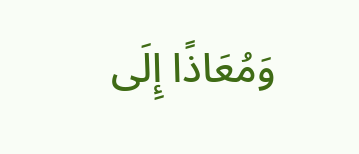وَمُعَاذًا إِلَى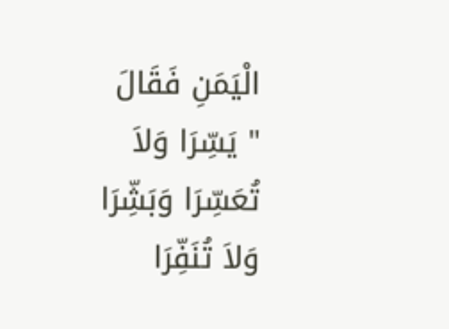الْيَمَنِ فَقَالَ
" يَسِّرَا وَلاَ تُعَسِّرَا وَبَشِّرَا وَلاَ تُنَفِّرَا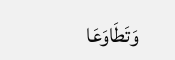وَتَطَاوَعَا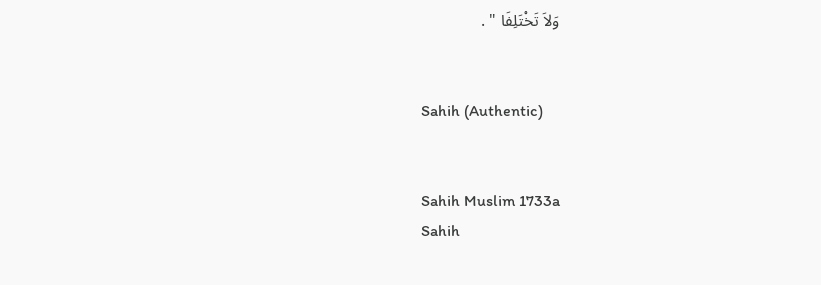وَلاَ تَخْتَلِفَا " .


Sahih (Authentic)


Sahih Muslim 1733a
Sahih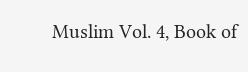Muslim Vol. 4, Book of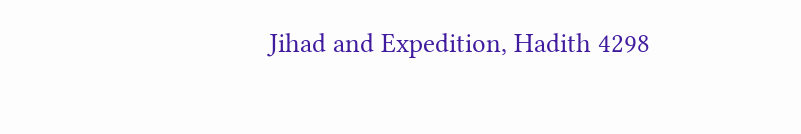Jihad and Expedition, Hadith 4298